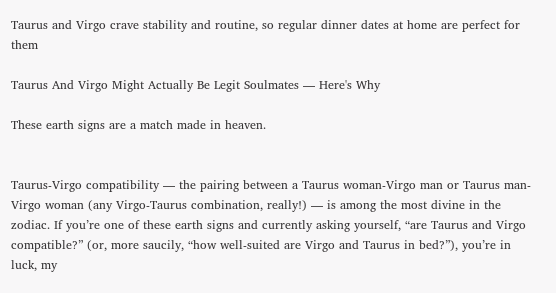Taurus and Virgo crave stability and routine, so regular dinner dates at home are perfect for them

Taurus And Virgo Might Actually Be Legit Soulmates — Here's Why

These earth signs are a match made in heaven.


Taurus-Virgo compatibility — the pairing between a Taurus woman-Virgo man or Taurus man-Virgo woman (any Virgo-Taurus combination, really!) — is among the most divine in the zodiac. If you’re one of these earth signs and currently asking yourself, “are Taurus and Virgo compatible?” (or, more saucily, “how well-suited are Virgo and Taurus in bed?”), you’re in luck, my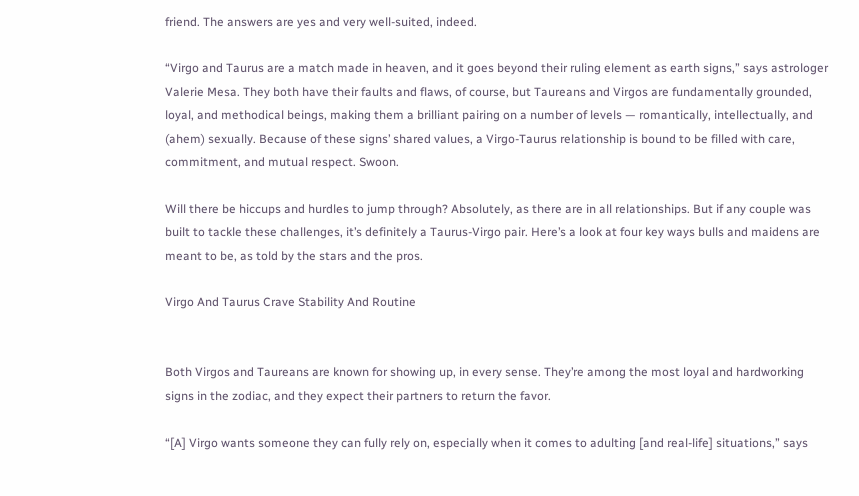friend. The answers are yes and very well-suited, indeed.

“Virgo and Taurus are a match made in heaven, and it goes beyond their ruling element as earth signs,” says astrologer Valerie Mesa. They both have their faults and flaws, of course, but Taureans and Virgos are fundamentally grounded, loyal, and methodical beings, making them a brilliant pairing on a number of levels — romantically, intellectually, and (ahem) sexually. Because of these signs’ shared values, a Virgo-Taurus relationship is bound to be filled with care, commitment, and mutual respect. Swoon.

Will there be hiccups and hurdles to jump through? Absolutely, as there are in all relationships. But if any couple was built to tackle these challenges, it’s definitely a Taurus-Virgo pair. Here’s a look at four key ways bulls and maidens are meant to be, as told by the stars and the pros.

Virgo And Taurus Crave Stability And Routine


Both Virgos and Taureans are known for showing up, in every sense. They’re among the most loyal and hardworking signs in the zodiac, and they expect their partners to return the favor.

“[A] Virgo wants someone they can fully rely on, especially when it comes to adulting [and real-life] situations,” says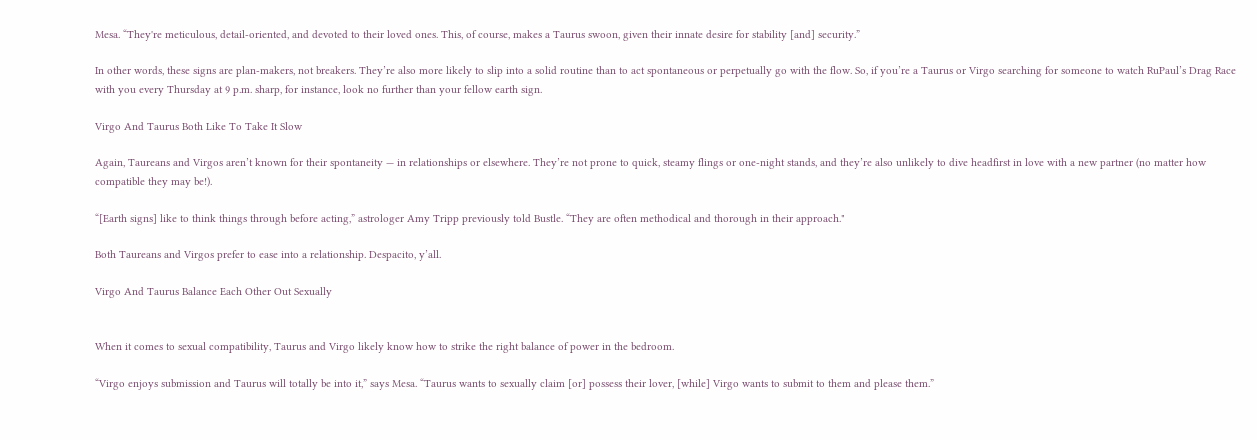Mesa. “They're meticulous, detail-oriented, and devoted to their loved ones. This, of course, makes a Taurus swoon, given their innate desire for stability [and] security.”

In other words, these signs are plan-makers, not breakers. They’re also more likely to slip into a solid routine than to act spontaneous or perpetually go with the flow. So, if you’re a Taurus or Virgo searching for someone to watch RuPaul’s Drag Race with you every Thursday at 9 p.m. sharp, for instance, look no further than your fellow earth sign.

Virgo And Taurus Both Like To Take It Slow

Again, Taureans and Virgos aren’t known for their spontaneity — in relationships or elsewhere. They’re not prone to quick, steamy flings or one-night stands, and they’re also unlikely to dive headfirst in love with a new partner (no matter how compatible they may be!).

“[Earth signs] like to think things through before acting,” astrologer Amy Tripp previously told Bustle. “They are often methodical and thorough in their approach."

Both Taureans and Virgos prefer to ease into a relationship. Despacito, y’all.

Virgo And Taurus Balance Each Other Out Sexually


When it comes to sexual compatibility, Taurus and Virgo likely know how to strike the right balance of power in the bedroom.

“Virgo enjoys submission and Taurus will totally be into it,” says Mesa. “Taurus wants to sexually claim [or] possess their lover, [while] Virgo wants to submit to them and please them.”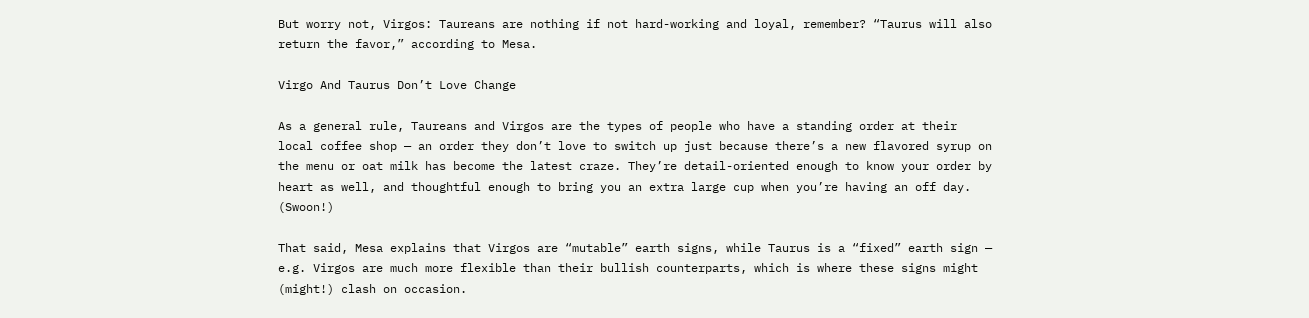But worry not, Virgos: Taureans are nothing if not hard-working and loyal, remember? “Taurus will also return the favor,” according to Mesa.

Virgo And Taurus Don’t Love Change

As a general rule, Taureans and Virgos are the types of people who have a standing order at their local coffee shop — an order they don’t love to switch up just because there’s a new flavored syrup on the menu or oat milk has become the latest craze. They’re detail-oriented enough to know your order by heart as well, and thoughtful enough to bring you an extra large cup when you’re having an off day. (Swoon!)

That said, Mesa explains that Virgos are “mutable” earth signs, while Taurus is a “fixed” earth sign — e.g. Virgos are much more flexible than their bullish counterparts, which is where these signs might (might!) clash on occasion.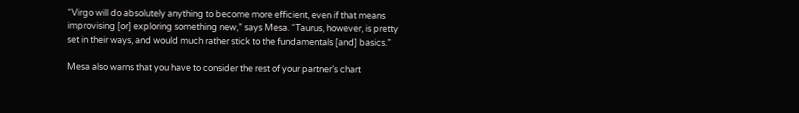“Virgo will do absolutely anything to become more efficient, even if that means improvising [or] exploring something new,” says Mesa. “Taurus, however, is pretty set in their ways, and would much rather stick to the fundamentals [and] basics.”

Mesa also warns that you have to consider the rest of your partner’s chart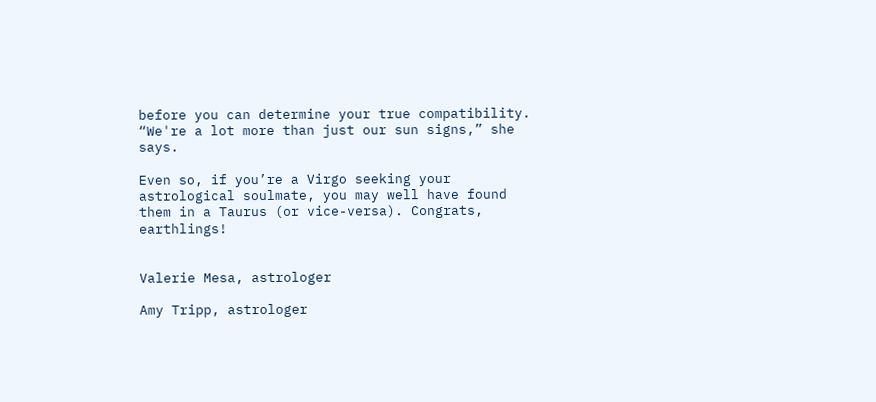before you can determine your true compatibility. “We're a lot more than just our sun signs,” she says.

Even so, if you’re a Virgo seeking your astrological soulmate, you may well have found them in a Taurus (or vice-versa). Congrats, earthlings!


Valerie Mesa, astrologer

Amy Tripp, astrologer